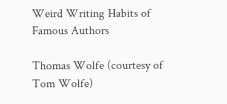Weird Writing Habits of Famous Authors

Thomas Wolfe (courtesy of Tom Wolfe)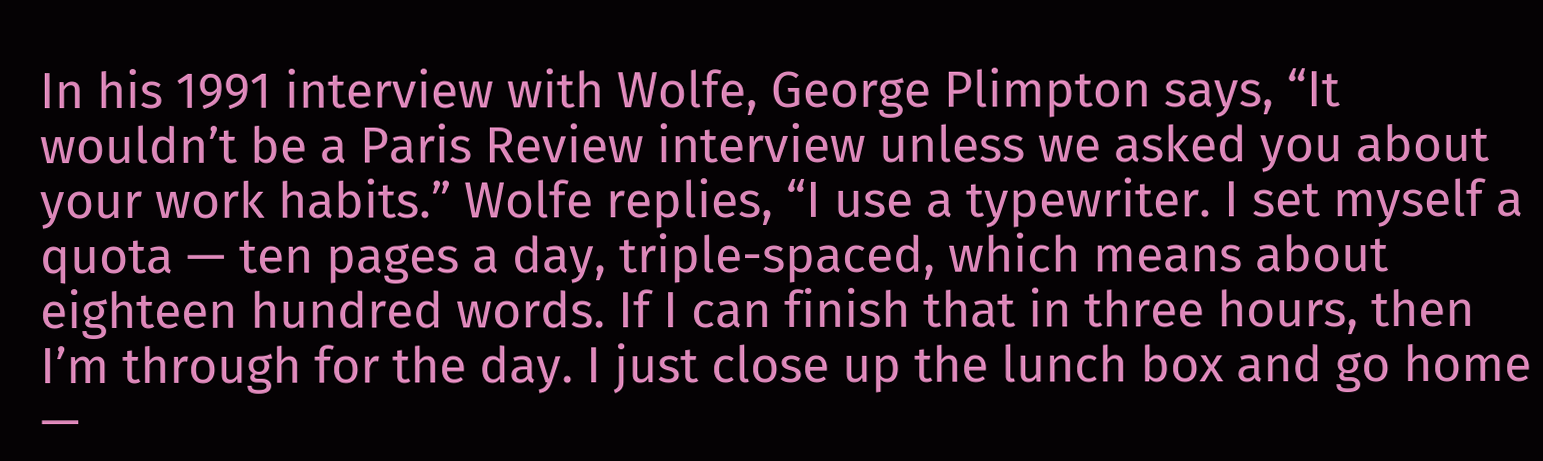In his 1991 interview with Wolfe, George Plimpton says, “It wouldn’t be a Paris Review interview unless we asked you about your work habits.” Wolfe replies, “I use a typewriter. I set myself a quota — ten pages a day, triple-spaced, which means about eighteen hundred words. If I can finish that in three hours, then I’m through for the day. I just close up the lunch box and go home —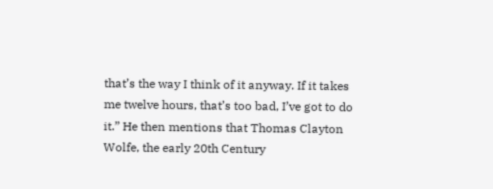that’s the way I think of it anyway. If it takes me twelve hours, that’s too bad, I’ve got to do it.” He then mentions that Thomas Clayton Wolfe, the early 20th Century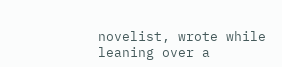novelist, wrote while leaning over a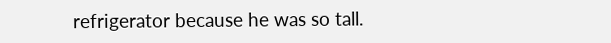refrigerator because he was so tall.